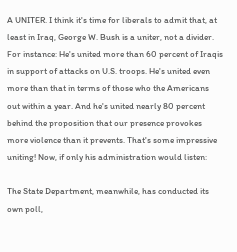A UNITER. I think it's time for liberals to admit that, at least in Iraq, George W. Bush is a uniter, not a divider. For instance: He's united more than 60 percent of Iraqis in support of attacks on U.S. troops. He's united even more than that in terms of those who the Americans out within a year. And he's united nearly 80 percent behind the proposition that our presence provokes more violence than it prevents. That's some impressive uniting! Now, if only his administration would listen:

The State Department, meanwhile, has conducted its own poll,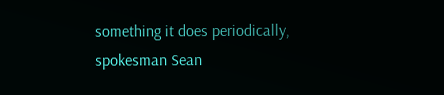something it does periodically, spokesman Sean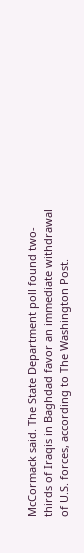McCormack said. The State Department poll found two-thirds of Iraqis in Baghdad favor an immediate withdrawal of U.S. forces, according to The Washington Post.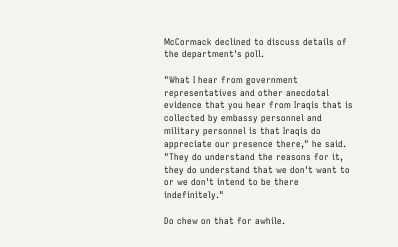McCormack declined to discuss details of the department's poll.

"What I hear from government representatives and other anecdotal evidence that you hear from Iraqis that is collected by embassy personnel and military personnel is that Iraqis do appreciate our presence there," he said. "They do understand the reasons for it, they do understand that we don't want to or we don't intend to be there indefinitely."

Do chew on that for awhile.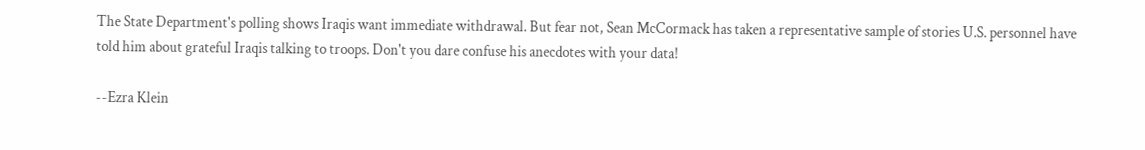The State Department's polling shows Iraqis want immediate withdrawal. But fear not, Sean McCormack has taken a representative sample of stories U.S. personnel have told him about grateful Iraqis talking to troops. Don't you dare confuse his anecdotes with your data!

--Ezra Klein